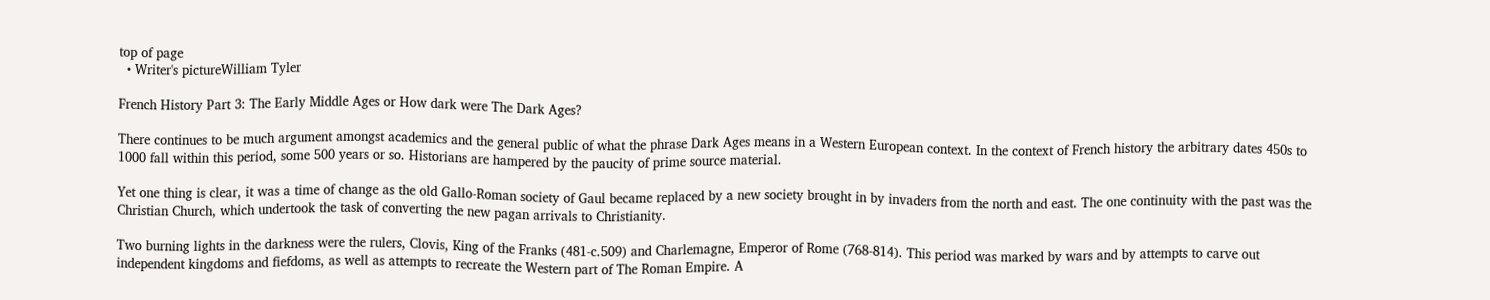top of page
  • Writer's pictureWilliam Tyler

French History Part 3: The Early Middle Ages or How dark were The Dark Ages?

There continues to be much argument amongst academics and the general public of what the phrase Dark Ages means in a Western European context. In the context of French history the arbitrary dates 450s to 1000 fall within this period, some 500 years or so. Historians are hampered by the paucity of prime source material.

Yet one thing is clear, it was a time of change as the old Gallo-Roman society of Gaul became replaced by a new society brought in by invaders from the north and east. The one continuity with the past was the Christian Church, which undertook the task of converting the new pagan arrivals to Christianity.

Two burning lights in the darkness were the rulers, Clovis, King of the Franks (481-c.509) and Charlemagne, Emperor of Rome (768-814). This period was marked by wars and by attempts to carve out independent kingdoms and fiefdoms, as well as attempts to recreate the Western part of The Roman Empire. A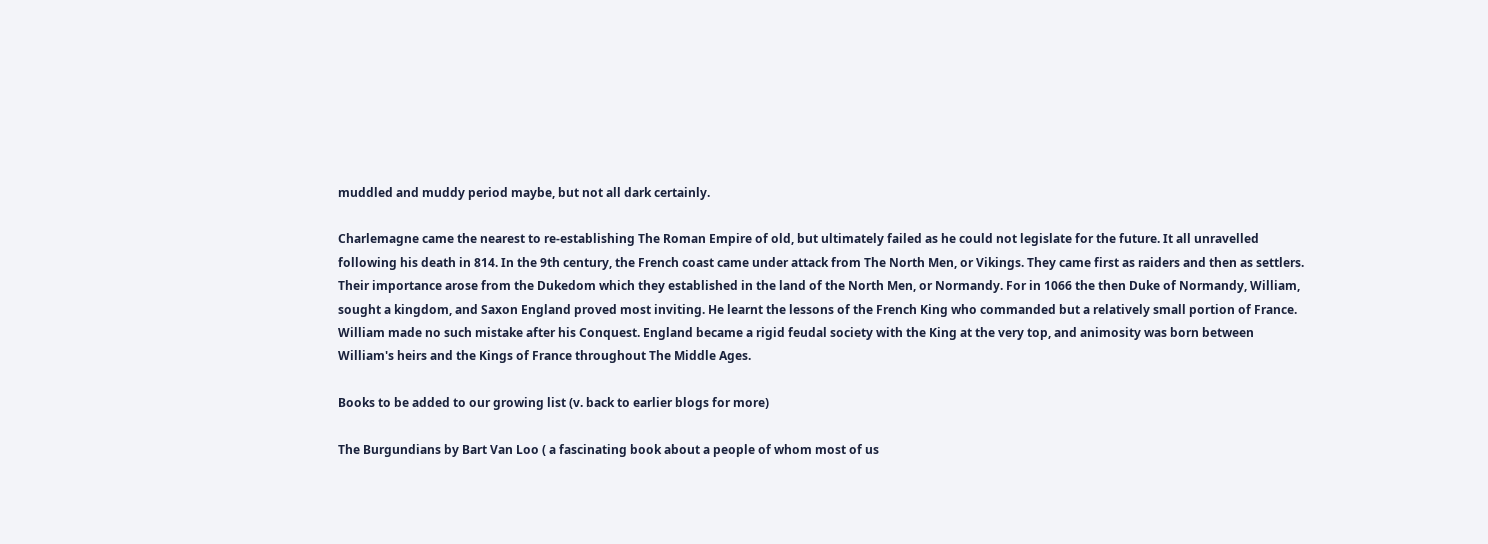muddled and muddy period maybe, but not all dark certainly.

Charlemagne came the nearest to re-establishing The Roman Empire of old, but ultimately failed as he could not legislate for the future. It all unravelled following his death in 814. In the 9th century, the French coast came under attack from The North Men, or Vikings. They came first as raiders and then as settlers. Their importance arose from the Dukedom which they established in the land of the North Men, or Normandy. For in 1066 the then Duke of Normandy, William, sought a kingdom, and Saxon England proved most inviting. He learnt the lessons of the French King who commanded but a relatively small portion of France. William made no such mistake after his Conquest. England became a rigid feudal society with the King at the very top, and animosity was born between William's heirs and the Kings of France throughout The Middle Ages.

Books to be added to our growing list (v. back to earlier blogs for more)

The Burgundians by Bart Van Loo ( a fascinating book about a people of whom most of us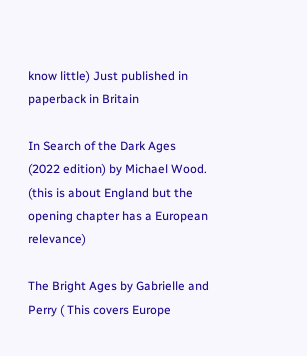know little) Just published in paperback in Britain

In Search of the Dark Ages (2022 edition) by Michael Wood. (this is about England but the opening chapter has a European relevance)

The Bright Ages by Gabrielle and Perry ( This covers Europe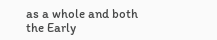as a whole and both the Early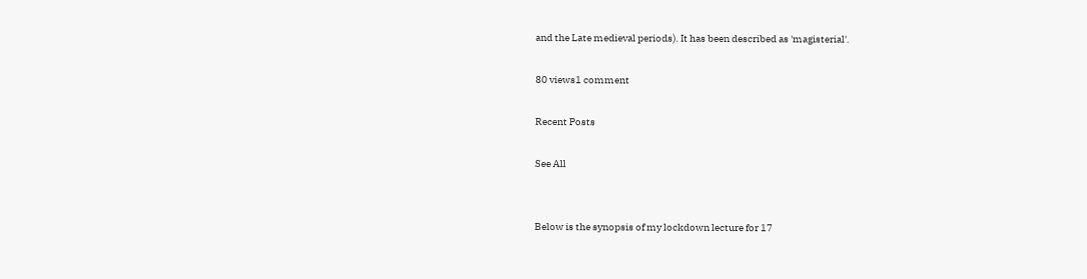and the Late medieval periods). It has been described as 'magisterial'.

80 views1 comment

Recent Posts

See All


Below is the synopsis of my lockdown lecture for 17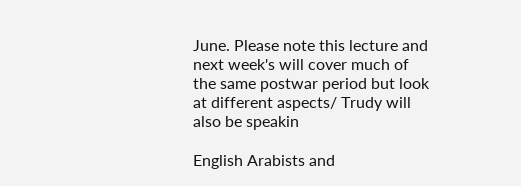June. Please note this lecture and next week's will cover much of the same postwar period but look at different aspects/ Trudy will also be speakin

English Arabists and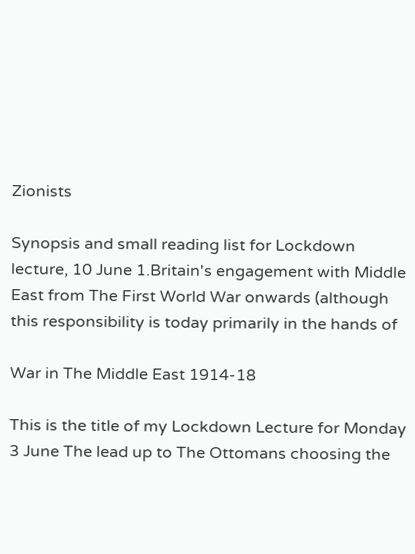Zionists

Synopsis and small reading list for Lockdown lecture, 10 June 1.Britain's engagement with Middle East from The First World War onwards (although this responsibility is today primarily in the hands of

War in The Middle East 1914-18

This is the title of my Lockdown Lecture for Monday 3 June The lead up to The Ottomans choosing the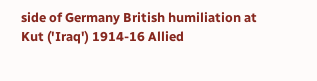side of Germany British humiliation at Kut ('Iraq') 1914-16 Allied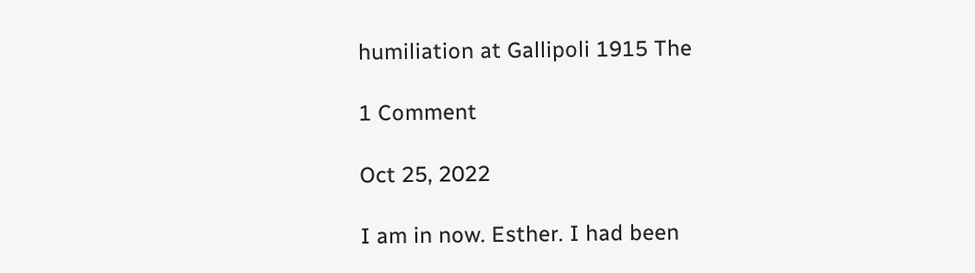humiliation at Gallipoli 1915 The

1 Comment

Oct 25, 2022

I am in now. Esther. I had been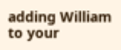adding William to your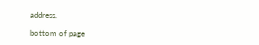address.

bottom of page